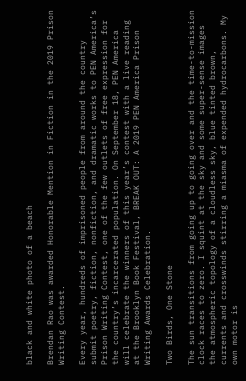black and white photo of a beach

Brendan Rao was awarded Honorable Mention in Fiction in the 2019 Prison Writing Contest.

Every year, hundreds of imprisoned people from around the country submit poetry, fiction, nonfiction, and dramatic works to PEN America’s Prison Writing Contest, one of the few outlets of free expression for the country’s incarcerated population. On September 18, PEN America will celebrate the winners of this year’s contest with a live reading at the Brooklyn Book Festival, BREAK OUT: A 2019 PEN America Prison Writing Awards Celebration.

Two Birds, One Stone

The sun transitions from going up to going over and the time-to-mission clock races to zero. I squint at the sky and some super-sense images the atmospheric topology of a cloudless sky, blue tinted brown, currents and crosswinds stirring a miasma of expended hydrocarbons. My own motor is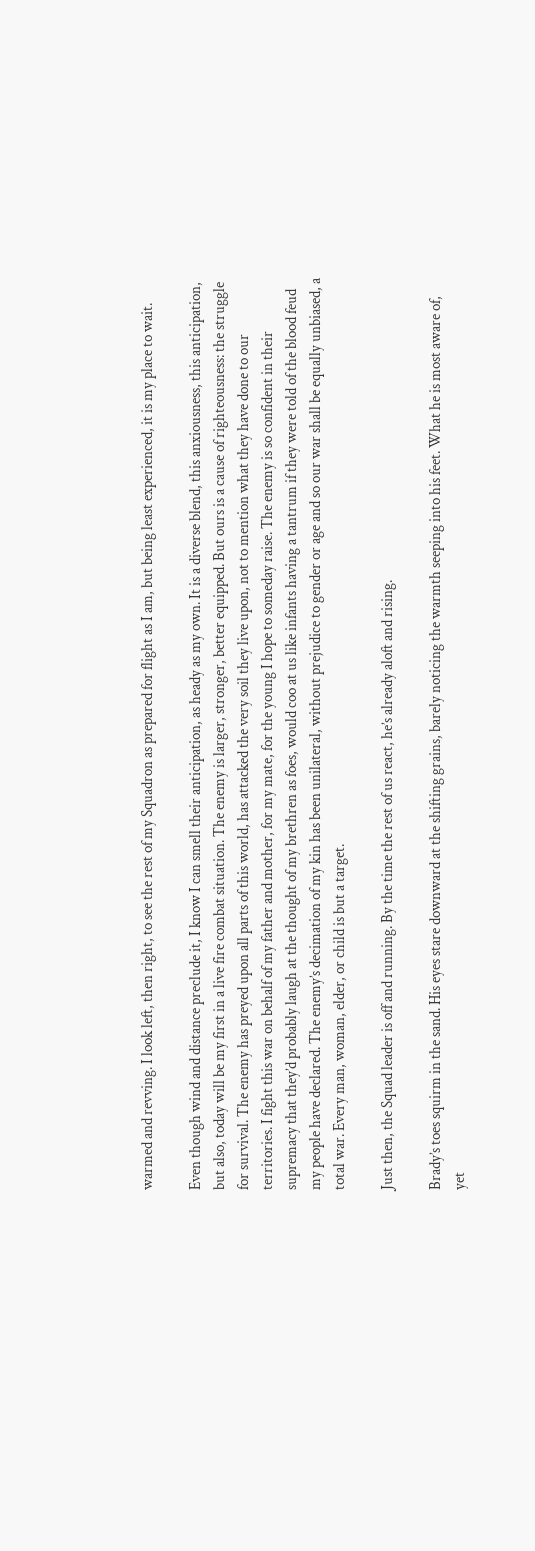warmed and revving. I look left, then right, to see the rest of my Squadron as prepared for flight as I am, but being least experienced, it is my place to wait.

Even though wind and distance preclude it, I know I can smell their anticipation, as heady as my own. It is a diverse blend, this anxiousness, this anticipation, but also, today will be my first in a live fire combat situation. The enemy is larger, stronger, better equipped. But ours is a cause of righteousness: the struggle for survival. The enemy has preyed upon all parts of this world, has attacked the very soil they live upon, not to mention what they have done to our territories. I fight this war on behalf of my father and mother, for my mate, for the young I hope to someday raise. The enemy is so confident in their supremacy that they’d probably laugh at the thought of my brethren as foes, would coo at us like infants having a tantrum if they were told of the blood feud my people have declared. The enemy’s decimation of my kin has been unilateral, without prejudice to gender or age and so our war shall be equally unbiased, a total war. Every man, woman, elder, or child is but a target.

Just then, the Squad leader is off and running. By the time the rest of us react, he’s already aloft and rising.

Brady’s toes squirm in the sand. His eyes stare downward at the shifting grains, barely noticing the warmth seeping into his feet. What he is most aware of, yet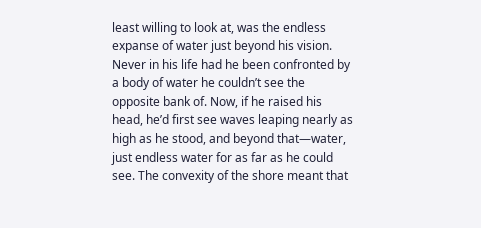least willing to look at, was the endless expanse of water just beyond his vision. Never in his life had he been confronted by a body of water he couldn’t see the opposite bank of. Now, if he raised his head, he’d first see waves leaping nearly as high as he stood, and beyond that—water, just endless water for as far as he could see. The convexity of the shore meant that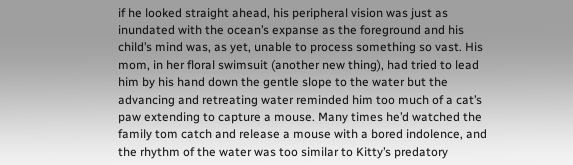if he looked straight ahead, his peripheral vision was just as inundated with the ocean’s expanse as the foreground and his child’s mind was, as yet, unable to process something so vast. His mom, in her floral swimsuit (another new thing), had tried to lead him by his hand down the gentle slope to the water but the advancing and retreating water reminded him too much of a cat’s paw extending to capture a mouse. Many times he’d watched the family tom catch and release a mouse with a bored indolence, and the rhythm of the water was too similar to Kitty’s predatory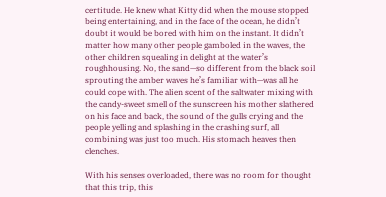certitude. He knew what Kitty did when the mouse stopped being entertaining, and in the face of the ocean, he didn’t doubt it would be bored with him on the instant. It didn’t matter how many other people gamboled in the waves, the other children squealing in delight at the water’s roughhousing. No, the sand—so different from the black soil sprouting the amber waves he’s familiar with—was all he could cope with. The alien scent of the saltwater mixing with the candy-sweet smell of the sunscreen his mother slathered on his face and back, the sound of the gulls crying and the people yelling and splashing in the crashing surf, all combining was just too much. His stomach heaves then clenches.

With his senses overloaded, there was no room for thought that this trip, this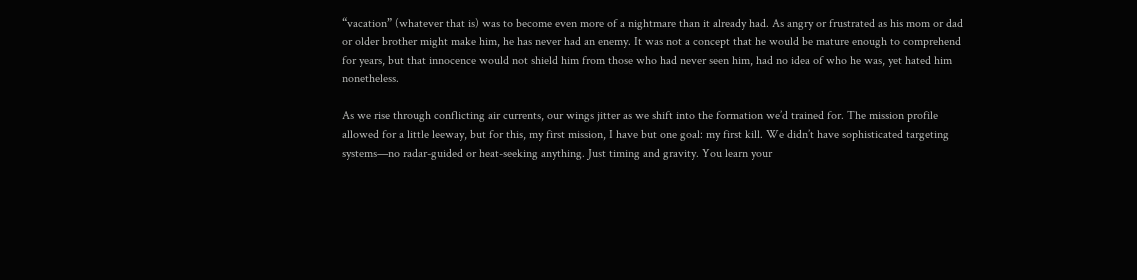“vacation” (whatever that is) was to become even more of a nightmare than it already had. As angry or frustrated as his mom or dad or older brother might make him, he has never had an enemy. It was not a concept that he would be mature enough to comprehend for years, but that innocence would not shield him from those who had never seen him, had no idea of who he was, yet hated him nonetheless.

As we rise through conflicting air currents, our wings jitter as we shift into the formation we’d trained for. The mission profile allowed for a little leeway, but for this, my first mission, I have but one goal: my first kill. We didn’t have sophisticated targeting systems—no radar-guided or heat-seeking anything. Just timing and gravity. You learn your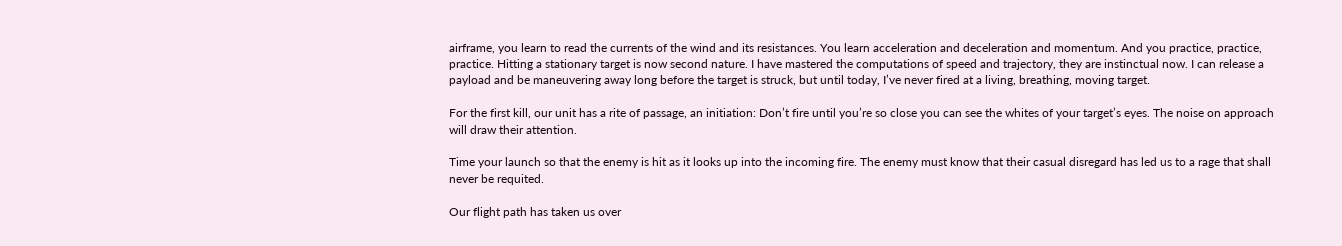airframe, you learn to read the currents of the wind and its resistances. You learn acceleration and deceleration and momentum. And you practice, practice, practice. Hitting a stationary target is now second nature. I have mastered the computations of speed and trajectory, they are instinctual now. I can release a payload and be maneuvering away long before the target is struck, but until today, I’ve never fired at a living, breathing, moving target.

For the first kill, our unit has a rite of passage, an initiation: Don’t fire until you’re so close you can see the whites of your target’s eyes. The noise on approach will draw their attention.

Time your launch so that the enemy is hit as it looks up into the incoming fire. The enemy must know that their casual disregard has led us to a rage that shall never be requited.

Our flight path has taken us over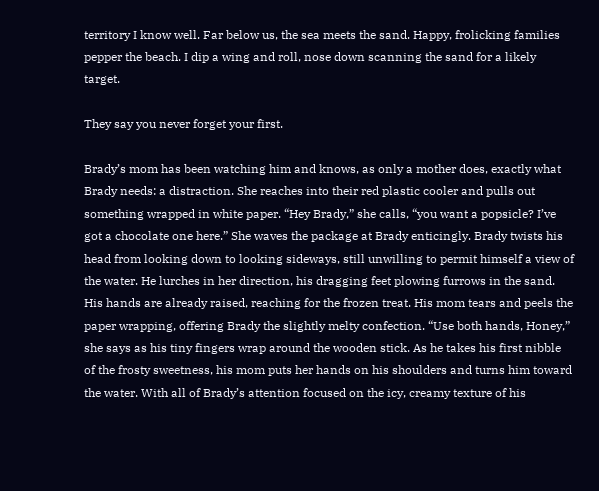territory I know well. Far below us, the sea meets the sand. Happy, frolicking families pepper the beach. I dip a wing and roll, nose down scanning the sand for a likely target.

They say you never forget your first.

Brady’s mom has been watching him and knows, as only a mother does, exactly what Brady needs: a distraction. She reaches into their red plastic cooler and pulls out something wrapped in white paper. “Hey Brady,” she calls, “you want a popsicle? I’ve got a chocolate one here.” She waves the package at Brady enticingly. Brady twists his head from looking down to looking sideways, still unwilling to permit himself a view of the water. He lurches in her direction, his dragging feet plowing furrows in the sand. His hands are already raised, reaching for the frozen treat. His mom tears and peels the paper wrapping, offering Brady the slightly melty confection. “Use both hands, Honey,” she says as his tiny fingers wrap around the wooden stick. As he takes his first nibble of the frosty sweetness, his mom puts her hands on his shoulders and turns him toward the water. With all of Brady’s attention focused on the icy, creamy texture of his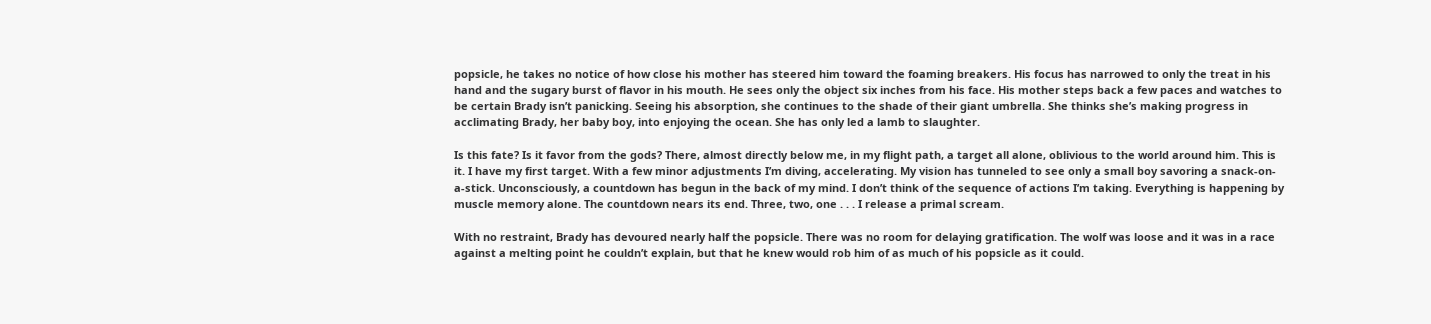popsicle, he takes no notice of how close his mother has steered him toward the foaming breakers. His focus has narrowed to only the treat in his hand and the sugary burst of flavor in his mouth. He sees only the object six inches from his face. His mother steps back a few paces and watches to be certain Brady isn’t panicking. Seeing his absorption, she continues to the shade of their giant umbrella. She thinks she’s making progress in acclimating Brady, her baby boy, into enjoying the ocean. She has only led a lamb to slaughter.

Is this fate? Is it favor from the gods? There, almost directly below me, in my flight path, a target all alone, oblivious to the world around him. This is it. I have my first target. With a few minor adjustments I’m diving, accelerating. My vision has tunneled to see only a small boy savoring a snack-on-a-stick. Unconsciously, a countdown has begun in the back of my mind. I don’t think of the sequence of actions I’m taking. Everything is happening by muscle memory alone. The countdown nears its end. Three, two, one . . . I release a primal scream.

With no restraint, Brady has devoured nearly half the popsicle. There was no room for delaying gratification. The wolf was loose and it was in a race against a melting point he couldn’t explain, but that he knew would rob him of as much of his popsicle as it could.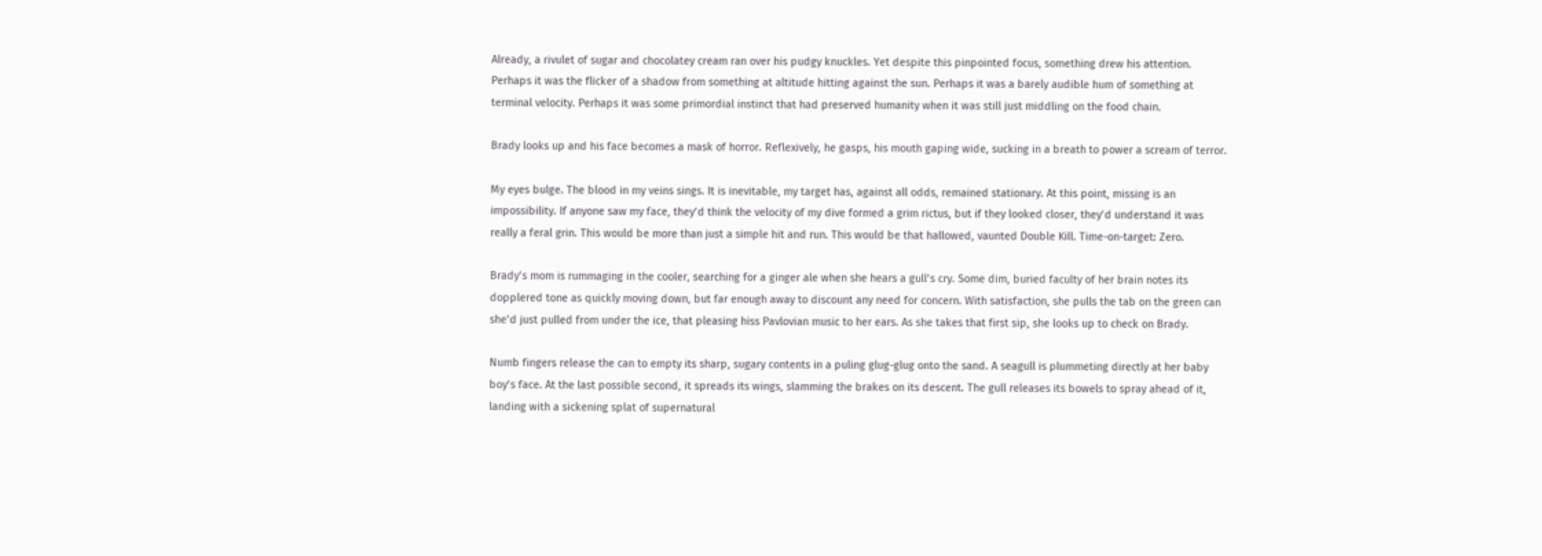Already, a rivulet of sugar and chocolatey cream ran over his pudgy knuckles. Yet despite this pinpointed focus, something drew his attention. Perhaps it was the flicker of a shadow from something at altitude hitting against the sun. Perhaps it was a barely audible hum of something at terminal velocity. Perhaps it was some primordial instinct that had preserved humanity when it was still just middling on the food chain.

Brady looks up and his face becomes a mask of horror. Reflexively, he gasps, his mouth gaping wide, sucking in a breath to power a scream of terror.

My eyes bulge. The blood in my veins sings. It is inevitable, my target has, against all odds, remained stationary. At this point, missing is an impossibility. If anyone saw my face, they’d think the velocity of my dive formed a grim rictus, but if they looked closer, they’d understand it was really a feral grin. This would be more than just a simple hit and run. This would be that hallowed, vaunted Double Kill. Time-on-target: Zero.

Brady’s mom is rummaging in the cooler, searching for a ginger ale when she hears a gull’s cry. Some dim, buried faculty of her brain notes its dopplered tone as quickly moving down, but far enough away to discount any need for concern. With satisfaction, she pulls the tab on the green can she’d just pulled from under the ice, that pleasing hiss Pavlovian music to her ears. As she takes that first sip, she looks up to check on Brady.

Numb fingers release the can to empty its sharp, sugary contents in a puling glug-glug onto the sand. A seagull is plummeting directly at her baby boy’s face. At the last possible second, it spreads its wings, slamming the brakes on its descent. The gull releases its bowels to spray ahead of it, landing with a sickening splat of supernatural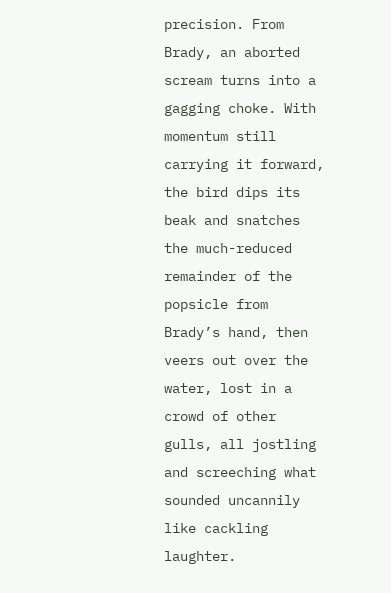precision. From Brady, an aborted scream turns into a gagging choke. With momentum still carrying it forward, the bird dips its beak and snatches the much-reduced remainder of the popsicle from Brady’s hand, then veers out over the water, lost in a crowd of other gulls, all jostling and screeching what sounded uncannily like cackling laughter.